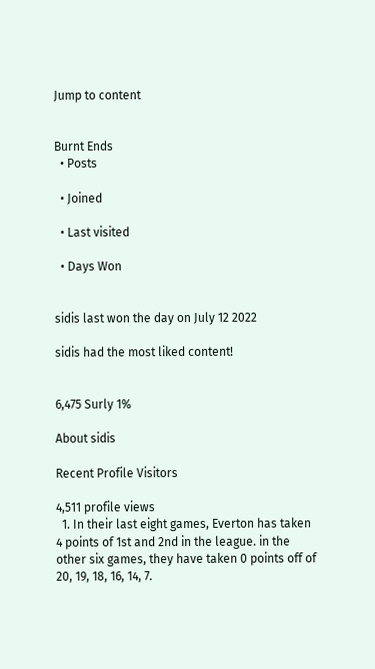Jump to content


Burnt Ends
  • Posts

  • Joined

  • Last visited

  • Days Won


sidis last won the day on July 12 2022

sidis had the most liked content!


6,475 Surly 1%

About sidis

Recent Profile Visitors

4,511 profile views
  1. In their last eight games, Everton has taken 4 points of 1st and 2nd in the league. in the other six games, they have taken 0 points off of 20, 19, 18, 16, 14, 7.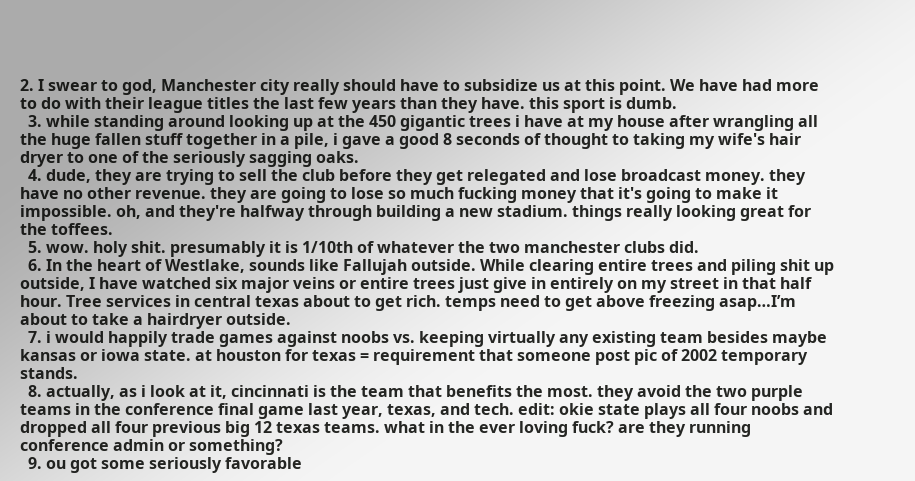2. I swear to god, Manchester city really should have to subsidize us at this point. We have had more to do with their league titles the last few years than they have. this sport is dumb.
  3. while standing around looking up at the 450 gigantic trees i have at my house after wrangling all the huge fallen stuff together in a pile, i gave a good 8 seconds of thought to taking my wife's hair dryer to one of the seriously sagging oaks.
  4. dude, they are trying to sell the club before they get relegated and lose broadcast money. they have no other revenue. they are going to lose so much fucking money that it's going to make it impossible. oh, and they're halfway through building a new stadium. things really looking great for the toffees.
  5. wow. holy shit. presumably it is 1/10th of whatever the two manchester clubs did.
  6. In the heart of Westlake, sounds like Fallujah outside. While clearing entire trees and piling shit up outside, I have watched six major veins or entire trees just give in entirely on my street in that half hour. Tree services in central texas about to get rich. temps need to get above freezing asap…I’m about to take a hairdryer outside.
  7. i would happily trade games against noobs vs. keeping virtually any existing team besides maybe kansas or iowa state. at houston for texas = requirement that someone post pic of 2002 temporary stands.
  8. actually, as i look at it, cincinnati is the team that benefits the most. they avoid the two purple teams in the conference final game last year, texas, and tech. edit: okie state plays all four noobs and dropped all four previous big 12 texas teams. what in the ever loving fuck? are they running conference admin or something?
  9. ou got some seriously favorable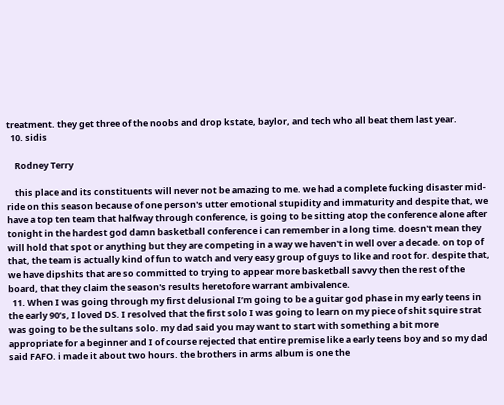treatment. they get three of the noobs and drop kstate, baylor, and tech who all beat them last year.
  10. sidis

    Rodney Terry

    this place and its constituents will never not be amazing to me. we had a complete fucking disaster mid-ride on this season because of one person's utter emotional stupidity and immaturity and despite that, we have a top ten team that halfway through conference, is going to be sitting atop the conference alone after tonight in the hardest god damn basketball conference i can remember in a long time. doesn't mean they will hold that spot or anything but they are competing in a way we haven't in well over a decade. on top of that, the team is actually kind of fun to watch and very easy group of guys to like and root for. despite that, we have dipshits that are so committed to trying to appear more basketball savvy then the rest of the board, that they claim the season's results heretofore warrant ambivalence.
  11. When I was going through my first delusional I’m going to be a guitar god phase in my early teens in the early 90’s, I loved DS. I resolved that the first solo I was going to learn on my piece of shit squire strat was going to be the sultans solo. my dad said you may want to start with something a bit more appropriate for a beginner and I of course rejected that entire premise like a early teens boy and so my dad said FAFO. i made it about two hours. the brothers in arms album is one the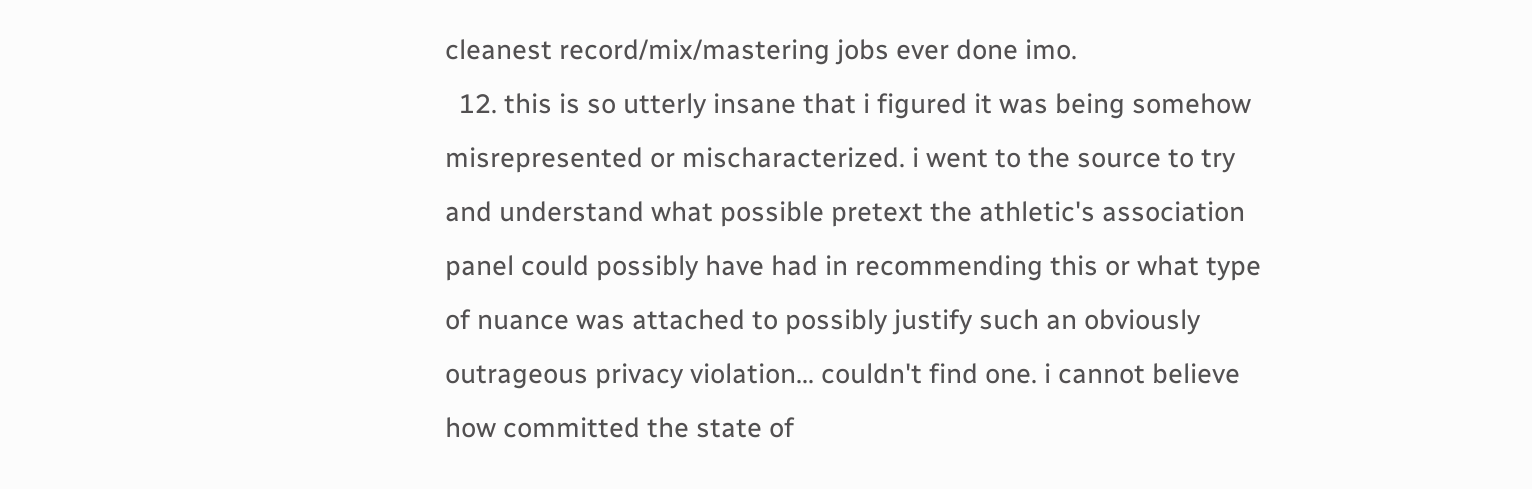cleanest record/mix/mastering jobs ever done imo.
  12. this is so utterly insane that i figured it was being somehow misrepresented or mischaracterized. i went to the source to try and understand what possible pretext the athletic's association panel could possibly have had in recommending this or what type of nuance was attached to possibly justify such an obviously outrageous privacy violation... couldn't find one. i cannot believe how committed the state of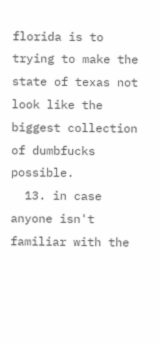florida is to trying to make the state of texas not look like the biggest collection of dumbfucks possible.
  13. in case anyone isn't familiar with the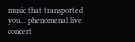music that transported you... phenomenal live concert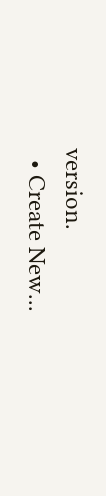version.
  • Create New...